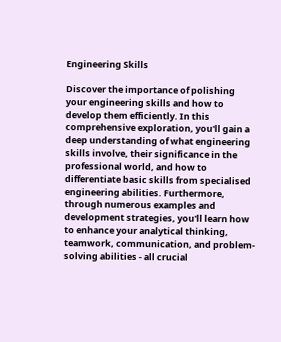Engineering Skills

Discover the importance of polishing your engineering skills and how to develop them efficiently. In this comprehensive exploration, you'll gain a deep understanding of what engineering skills involve, their significance in the professional world, and how to differentiate basic skills from specialised engineering abilities. Furthermore, through numerous examples and development strategies, you'll learn how to enhance your analytical thinking, teamwork, communication, and problem-solving abilities - all crucial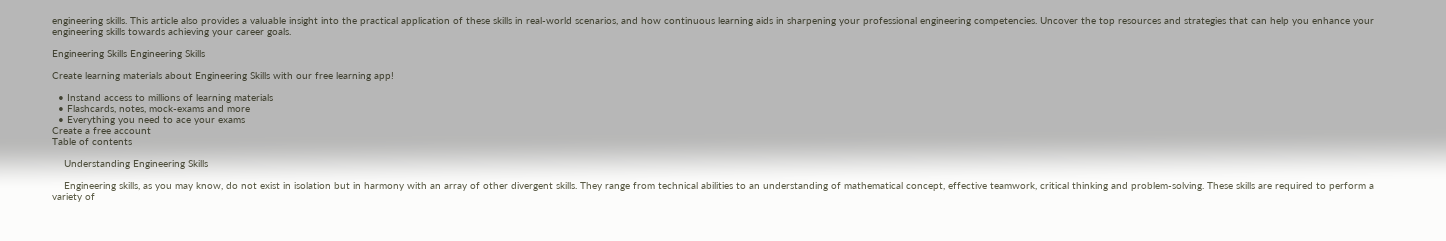engineering skills. This article also provides a valuable insight into the practical application of these skills in real-world scenarios, and how continuous learning aids in sharpening your professional engineering competencies. Uncover the top resources and strategies that can help you enhance your engineering skills towards achieving your career goals.

Engineering Skills Engineering Skills

Create learning materials about Engineering Skills with our free learning app!

  • Instand access to millions of learning materials
  • Flashcards, notes, mock-exams and more
  • Everything you need to ace your exams
Create a free account
Table of contents

    Understanding Engineering Skills

    Engineering skills, as you may know, do not exist in isolation but in harmony with an array of other divergent skills. They range from technical abilities to an understanding of mathematical concept, effective teamwork, critical thinking and problem-solving. These skills are required to perform a variety of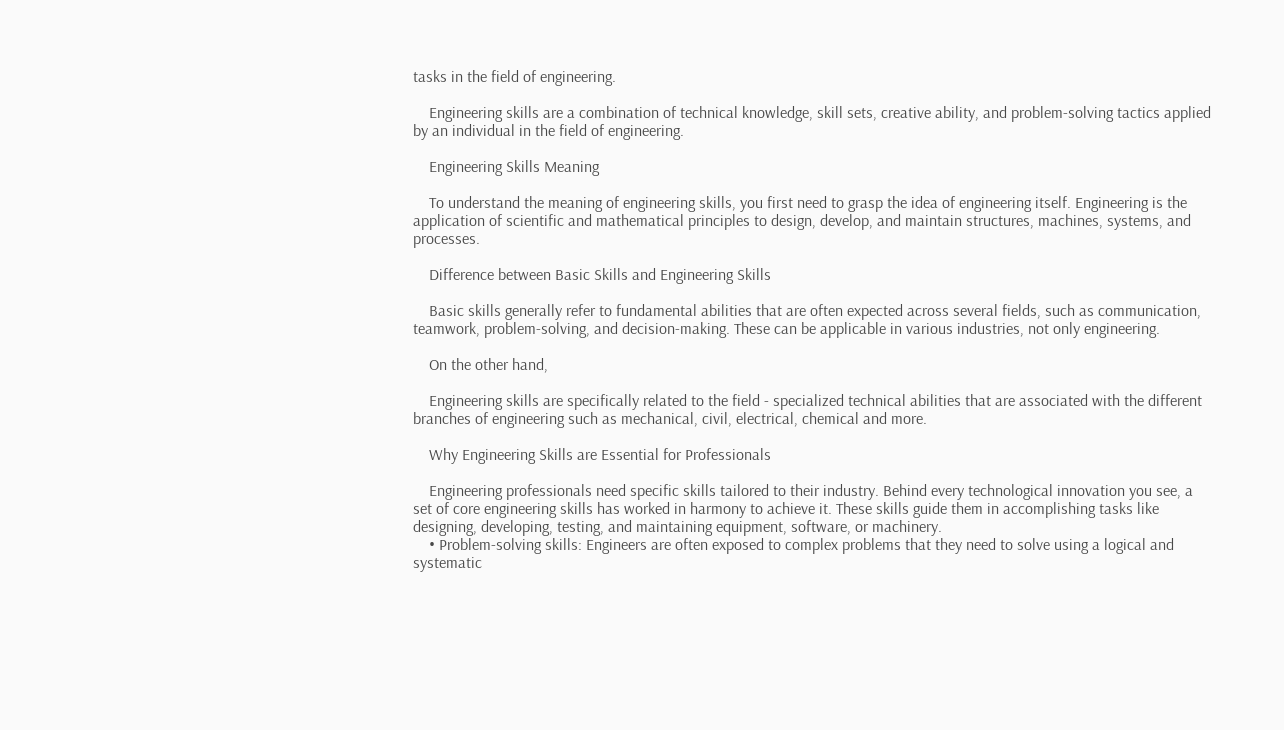tasks in the field of engineering.

    Engineering skills are a combination of technical knowledge, skill sets, creative ability, and problem-solving tactics applied by an individual in the field of engineering.

    Engineering Skills Meaning

    To understand the meaning of engineering skills, you first need to grasp the idea of engineering itself. Engineering is the application of scientific and mathematical principles to design, develop, and maintain structures, machines, systems, and processes.

    Difference between Basic Skills and Engineering Skills

    Basic skills generally refer to fundamental abilities that are often expected across several fields, such as communication, teamwork, problem-solving, and decision-making. These can be applicable in various industries, not only engineering.

    On the other hand,

    Engineering skills are specifically related to the field - specialized technical abilities that are associated with the different branches of engineering such as mechanical, civil, electrical, chemical and more.

    Why Engineering Skills are Essential for Professionals

    Engineering professionals need specific skills tailored to their industry. Behind every technological innovation you see, a set of core engineering skills has worked in harmony to achieve it. These skills guide them in accomplishing tasks like designing, developing, testing, and maintaining equipment, software, or machinery.
    • Problem-solving skills: Engineers are often exposed to complex problems that they need to solve using a logical and systematic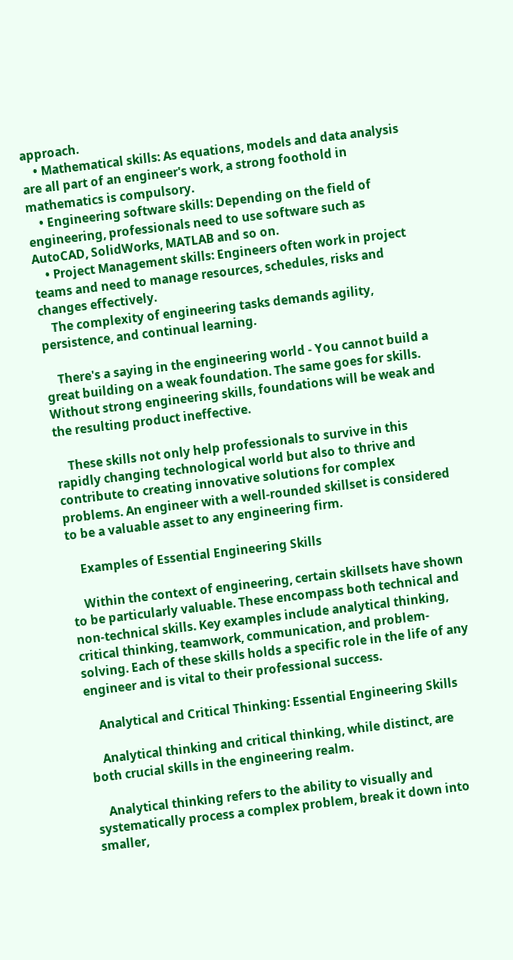approach.
    • Mathematical skills: As equations, models and data analysis are all part of an engineer's work, a strong foothold in mathematics is compulsory.
    • Engineering software skills: Depending on the field of engineering, professionals need to use software such as AutoCAD, SolidWorks, MATLAB and so on.
    • Project Management skills: Engineers often work in project teams and need to manage resources, schedules, risks and changes effectively.
    The complexity of engineering tasks demands agility, persistence, and continual learning.

    There's a saying in the engineering world - You cannot build a great building on a weak foundation. The same goes for skills. Without strong engineering skills, foundations will be weak and the resulting product ineffective.

    These skills not only help professionals to survive in this rapidly changing technological world but also to thrive and contribute to creating innovative solutions for complex problems. An engineer with a well-rounded skillset is considered to be a valuable asset to any engineering firm.

    Examples of Essential Engineering Skills

    Within the context of engineering, certain skillsets have shown to be particularly valuable. These encompass both technical and non-technical skills. Key examples include analytical thinking, critical thinking, teamwork, communication, and problem-solving. Each of these skills holds a specific role in the life of any engineer and is vital to their professional success.

    Analytical and Critical Thinking: Essential Engineering Skills

    Analytical thinking and critical thinking, while distinct, are both crucial skills in the engineering realm.

    Analytical thinking refers to the ability to visually and systematically process a complex problem, break it down into smaller,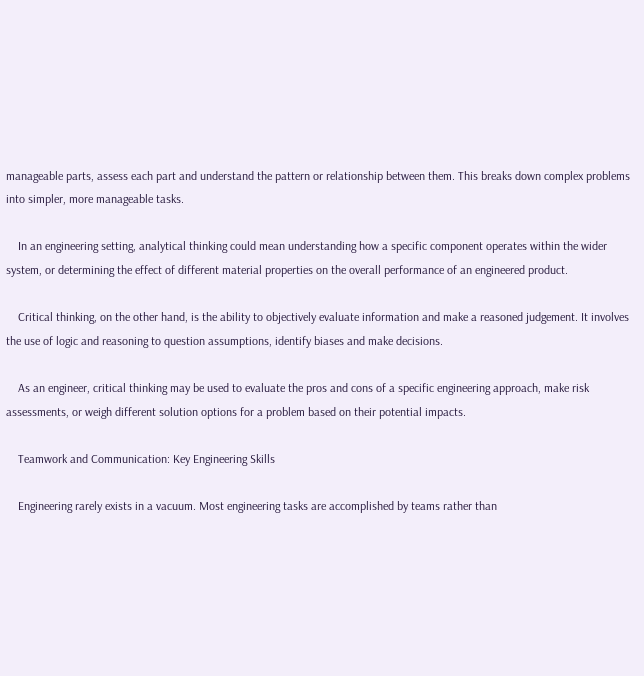manageable parts, assess each part and understand the pattern or relationship between them. This breaks down complex problems into simpler, more manageable tasks.

    In an engineering setting, analytical thinking could mean understanding how a specific component operates within the wider system, or determining the effect of different material properties on the overall performance of an engineered product.

    Critical thinking, on the other hand, is the ability to objectively evaluate information and make a reasoned judgement. It involves the use of logic and reasoning to question assumptions, identify biases and make decisions.

    As an engineer, critical thinking may be used to evaluate the pros and cons of a specific engineering approach, make risk assessments, or weigh different solution options for a problem based on their potential impacts.

    Teamwork and Communication: Key Engineering Skills

    Engineering rarely exists in a vacuum. Most engineering tasks are accomplished by teams rather than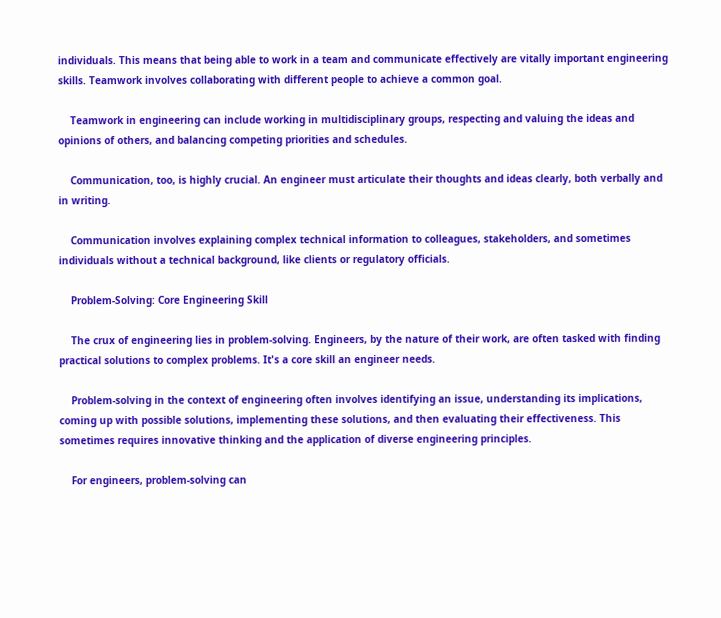individuals. This means that being able to work in a team and communicate effectively are vitally important engineering skills. Teamwork involves collaborating with different people to achieve a common goal.

    Teamwork in engineering can include working in multidisciplinary groups, respecting and valuing the ideas and opinions of others, and balancing competing priorities and schedules.

    Communication, too, is highly crucial. An engineer must articulate their thoughts and ideas clearly, both verbally and in writing.

    Communication involves explaining complex technical information to colleagues, stakeholders, and sometimes individuals without a technical background, like clients or regulatory officials.

    Problem-Solving: Core Engineering Skill

    The crux of engineering lies in problem-solving. Engineers, by the nature of their work, are often tasked with finding practical solutions to complex problems. It's a core skill an engineer needs.

    Problem-solving in the context of engineering often involves identifying an issue, understanding its implications, coming up with possible solutions, implementing these solutions, and then evaluating their effectiveness. This sometimes requires innovative thinking and the application of diverse engineering principles.

    For engineers, problem-solving can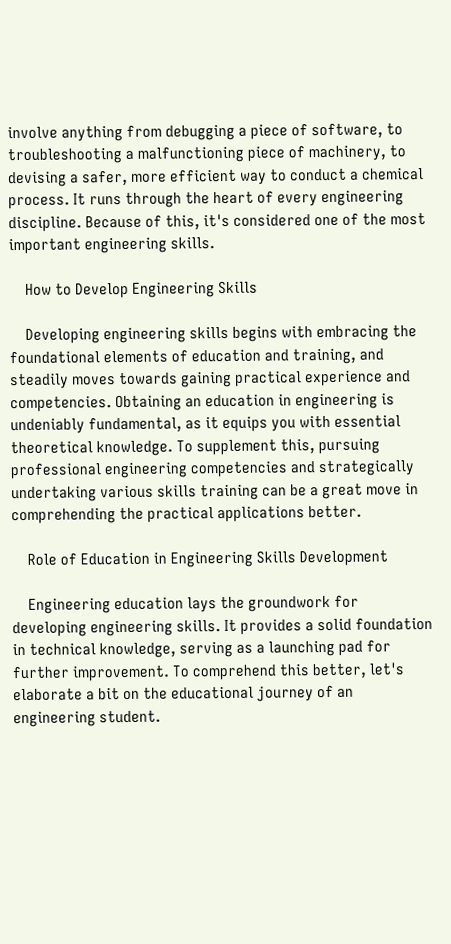involve anything from debugging a piece of software, to troubleshooting a malfunctioning piece of machinery, to devising a safer, more efficient way to conduct a chemical process. It runs through the heart of every engineering discipline. Because of this, it's considered one of the most important engineering skills.

    How to Develop Engineering Skills

    Developing engineering skills begins with embracing the foundational elements of education and training, and steadily moves towards gaining practical experience and competencies. Obtaining an education in engineering is undeniably fundamental, as it equips you with essential theoretical knowledge. To supplement this, pursuing professional engineering competencies and strategically undertaking various skills training can be a great move in comprehending the practical applications better.

    Role of Education in Engineering Skills Development

    Engineering education lays the groundwork for developing engineering skills. It provides a solid foundation in technical knowledge, serving as a launching pad for further improvement. To comprehend this better, let's elaborate a bit on the educational journey of an engineering student.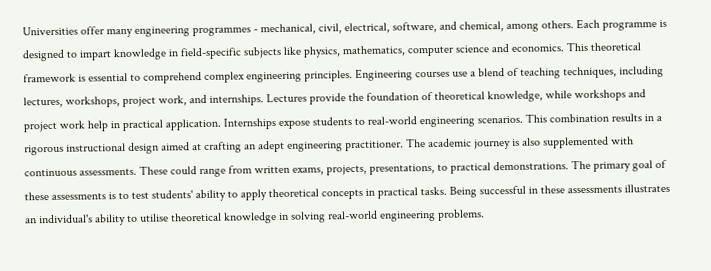Universities offer many engineering programmes - mechanical, civil, electrical, software, and chemical, among others. Each programme is designed to impart knowledge in field-specific subjects like physics, mathematics, computer science and economics. This theoretical framework is essential to comprehend complex engineering principles. Engineering courses use a blend of teaching techniques, including lectures, workshops, project work, and internships. Lectures provide the foundation of theoretical knowledge, while workshops and project work help in practical application. Internships expose students to real-world engineering scenarios. This combination results in a rigorous instructional design aimed at crafting an adept engineering practitioner. The academic journey is also supplemented with continuous assessments. These could range from written exams, projects, presentations, to practical demonstrations. The primary goal of these assessments is to test students' ability to apply theoretical concepts in practical tasks. Being successful in these assessments illustrates an individual's ability to utilise theoretical knowledge in solving real-world engineering problems.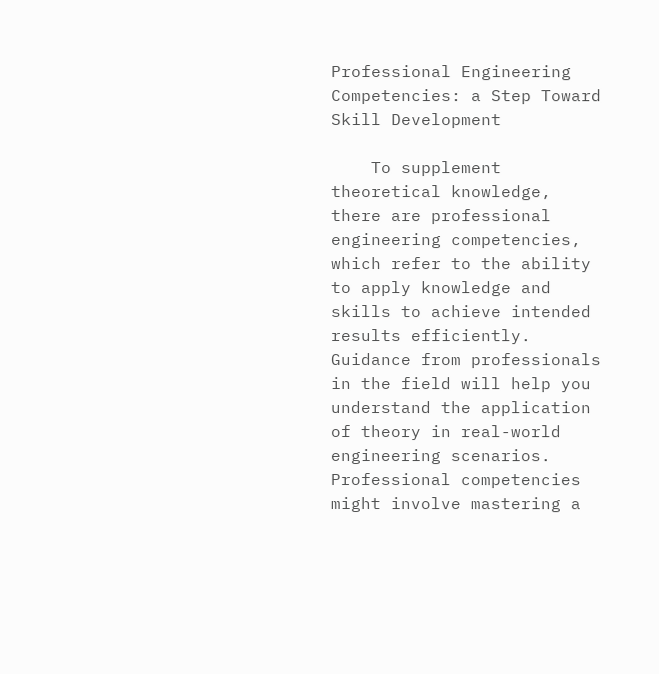Professional Engineering Competencies: a Step Toward Skill Development

    To supplement theoretical knowledge, there are professional engineering competencies, which refer to the ability to apply knowledge and skills to achieve intended results efficiently. Guidance from professionals in the field will help you understand the application of theory in real-world engineering scenarios. Professional competencies might involve mastering a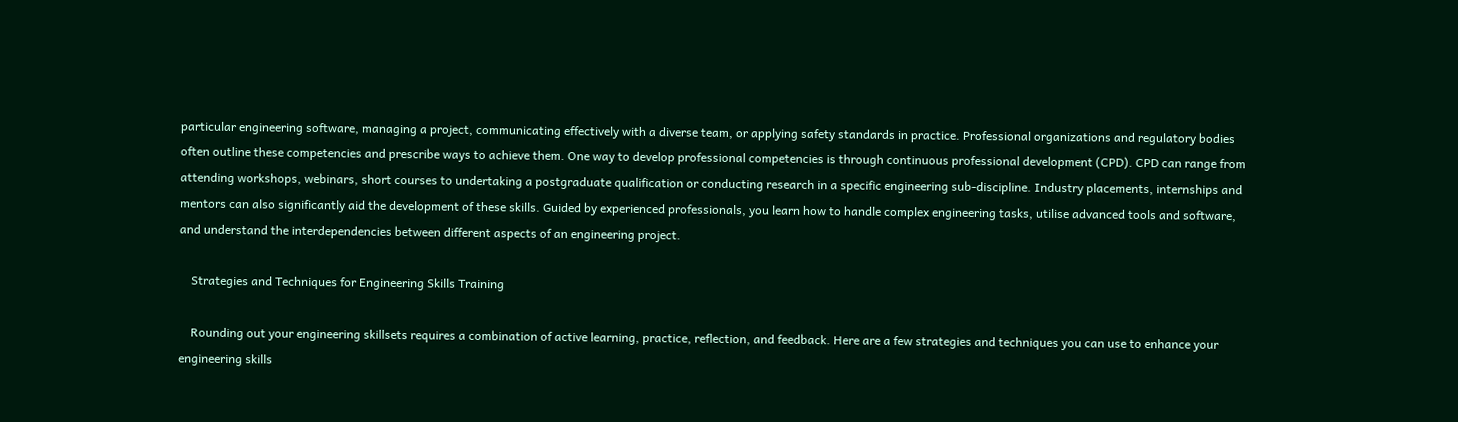particular engineering software, managing a project, communicating effectively with a diverse team, or applying safety standards in practice. Professional organizations and regulatory bodies often outline these competencies and prescribe ways to achieve them. One way to develop professional competencies is through continuous professional development (CPD). CPD can range from attending workshops, webinars, short courses to undertaking a postgraduate qualification or conducting research in a specific engineering sub-discipline. Industry placements, internships and mentors can also significantly aid the development of these skills. Guided by experienced professionals, you learn how to handle complex engineering tasks, utilise advanced tools and software, and understand the interdependencies between different aspects of an engineering project.

    Strategies and Techniques for Engineering Skills Training

    Rounding out your engineering skillsets requires a combination of active learning, practice, reflection, and feedback. Here are a few strategies and techniques you can use to enhance your engineering skills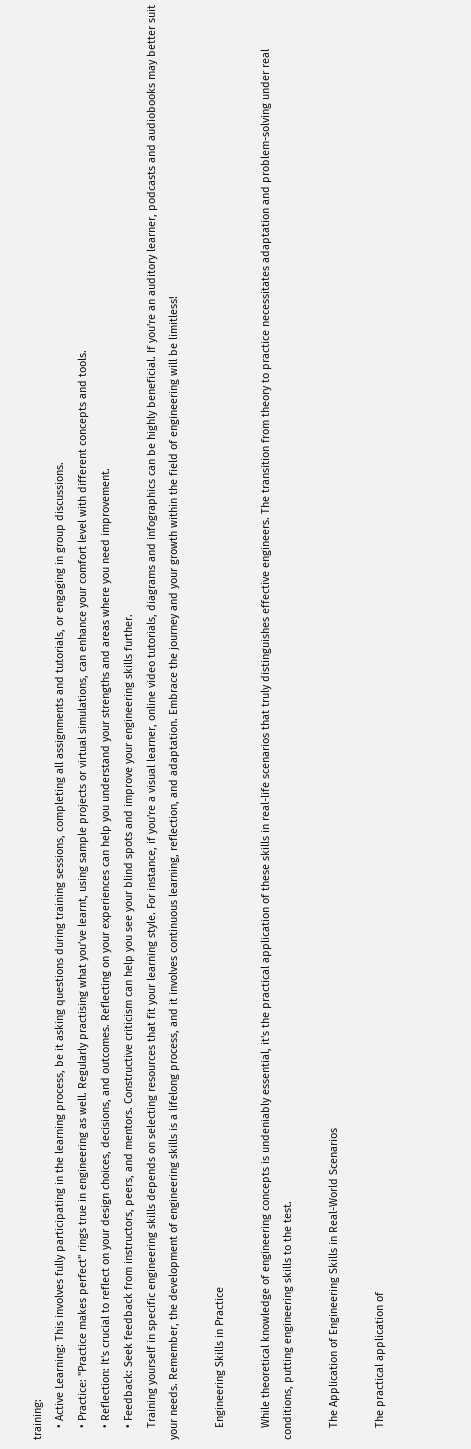training:
    • Active Learning: This involves fully participating in the learning process, be it asking questions during training sessions, completing all assignments and tutorials, or engaging in group discussions.
    • Practice: "Practice makes perfect" rings true in engineering as well. Regularly practising what you’ve learnt, using sample projects or virtual simulations, can enhance your comfort level with different concepts and tools.
    • Reflection: It's crucial to reflect on your design choices, decisions, and outcomes. Reflecting on your experiences can help you understand your strengths and areas where you need improvement.
    • Feedback: Seek feedback from instructors, peers, and mentors. Constructive criticism can help you see your blind spots and improve your engineering skills further.
    Training yourself in specific engineering skills depends on selecting resources that fit your learning style. For instance, if you're a visual learner, online video tutorials, diagrams and infographics can be highly beneficial. If you're an auditory learner, podcasts and audiobooks may better suit your needs. Remember, the development of engineering skills is a lifelong process, and it involves continuous learning, reflection, and adaptation. Embrace the journey and your growth within the field of engineering will be limitless!

    Engineering Skills in Practice

    While theoretical knowledge of engineering concepts is undeniably essential, it's the practical application of these skills in real-life scenarios that truly distinguishes effective engineers. The transition from theory to practice necessitates adaptation and problem-solving under real conditions, putting engineering skills to the test.

    The Application of Engineering Skills in Real-World Scenarios

    The practical application of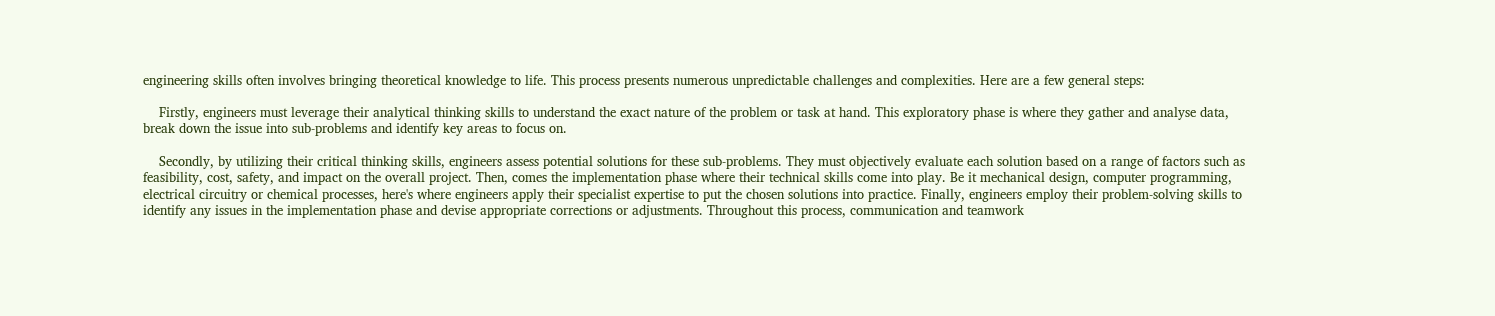engineering skills often involves bringing theoretical knowledge to life. This process presents numerous unpredictable challenges and complexities. Here are a few general steps:

    Firstly, engineers must leverage their analytical thinking skills to understand the exact nature of the problem or task at hand. This exploratory phase is where they gather and analyse data, break down the issue into sub-problems and identify key areas to focus on.

    Secondly, by utilizing their critical thinking skills, engineers assess potential solutions for these sub-problems. They must objectively evaluate each solution based on a range of factors such as feasibility, cost, safety, and impact on the overall project. Then, comes the implementation phase where their technical skills come into play. Be it mechanical design, computer programming, electrical circuitry or chemical processes, here's where engineers apply their specialist expertise to put the chosen solutions into practice. Finally, engineers employ their problem-solving skills to identify any issues in the implementation phase and devise appropriate corrections or adjustments. Throughout this process, communication and teamwork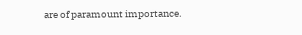are of paramount importance.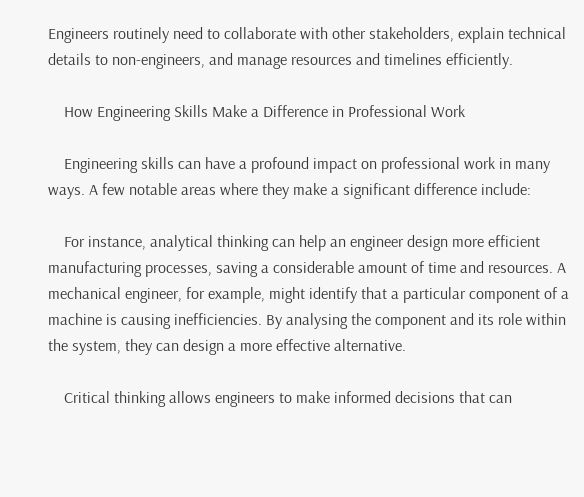Engineers routinely need to collaborate with other stakeholders, explain technical details to non-engineers, and manage resources and timelines efficiently.

    How Engineering Skills Make a Difference in Professional Work

    Engineering skills can have a profound impact on professional work in many ways. A few notable areas where they make a significant difference include:

    For instance, analytical thinking can help an engineer design more efficient manufacturing processes, saving a considerable amount of time and resources. A mechanical engineer, for example, might identify that a particular component of a machine is causing inefficiencies. By analysing the component and its role within the system, they can design a more effective alternative.

    Critical thinking allows engineers to make informed decisions that can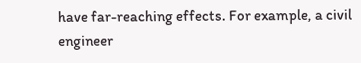have far-reaching effects. For example, a civil engineer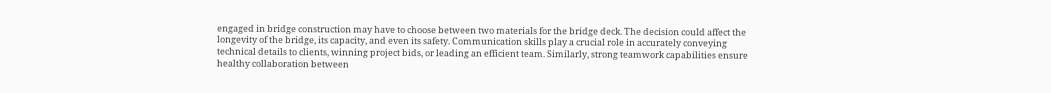engaged in bridge construction may have to choose between two materials for the bridge deck. The decision could affect the longevity of the bridge, its capacity, and even its safety. Communication skills play a crucial role in accurately conveying technical details to clients, winning project bids, or leading an efficient team. Similarly, strong teamwork capabilities ensure healthy collaboration between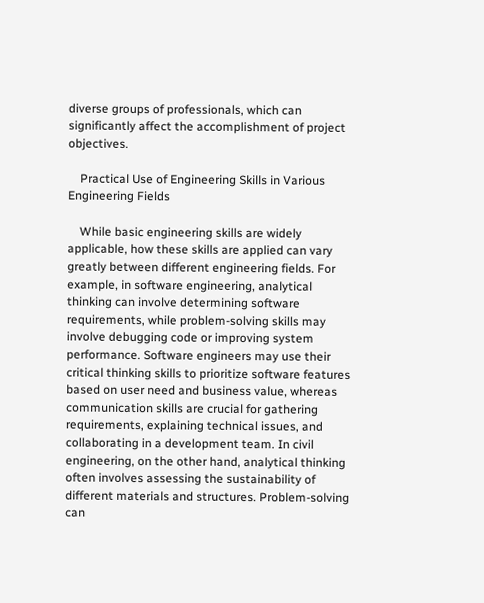diverse groups of professionals, which can significantly affect the accomplishment of project objectives.

    Practical Use of Engineering Skills in Various Engineering Fields

    While basic engineering skills are widely applicable, how these skills are applied can vary greatly between different engineering fields. For example, in software engineering, analytical thinking can involve determining software requirements, while problem-solving skills may involve debugging code or improving system performance. Software engineers may use their critical thinking skills to prioritize software features based on user need and business value, whereas communication skills are crucial for gathering requirements, explaining technical issues, and collaborating in a development team. In civil engineering, on the other hand, analytical thinking often involves assessing the sustainability of different materials and structures. Problem-solving can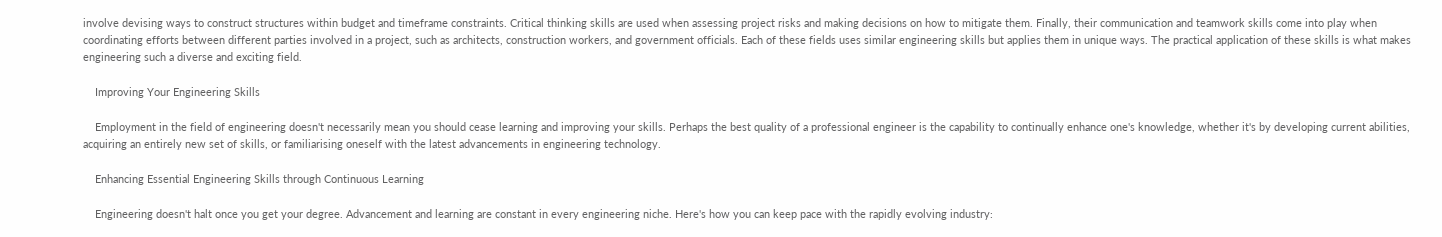involve devising ways to construct structures within budget and timeframe constraints. Critical thinking skills are used when assessing project risks and making decisions on how to mitigate them. Finally, their communication and teamwork skills come into play when coordinating efforts between different parties involved in a project, such as architects, construction workers, and government officials. Each of these fields uses similar engineering skills but applies them in unique ways. The practical application of these skills is what makes engineering such a diverse and exciting field.

    Improving Your Engineering Skills

    Employment in the field of engineering doesn't necessarily mean you should cease learning and improving your skills. Perhaps the best quality of a professional engineer is the capability to continually enhance one's knowledge, whether it's by developing current abilities, acquiring an entirely new set of skills, or familiarising oneself with the latest advancements in engineering technology.

    Enhancing Essential Engineering Skills through Continuous Learning

    Engineering doesn't halt once you get your degree. Advancement and learning are constant in every engineering niche. Here's how you can keep pace with the rapidly evolving industry: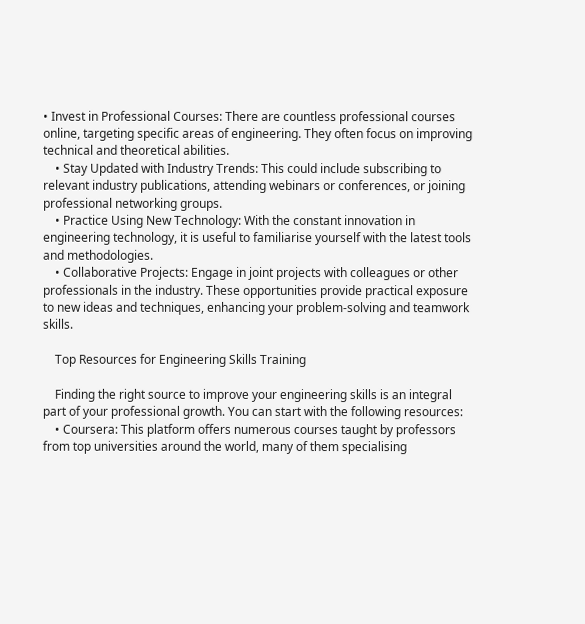• Invest in Professional Courses: There are countless professional courses online, targeting specific areas of engineering. They often focus on improving technical and theoretical abilities.
    • Stay Updated with Industry Trends: This could include subscribing to relevant industry publications, attending webinars or conferences, or joining professional networking groups.
    • Practice Using New Technology: With the constant innovation in engineering technology, it is useful to familiarise yourself with the latest tools and methodologies.
    • Collaborative Projects: Engage in joint projects with colleagues or other professionals in the industry. These opportunities provide practical exposure to new ideas and techniques, enhancing your problem-solving and teamwork skills.

    Top Resources for Engineering Skills Training

    Finding the right source to improve your engineering skills is an integral part of your professional growth. You can start with the following resources:
    • Coursera: This platform offers numerous courses taught by professors from top universities around the world, many of them specialising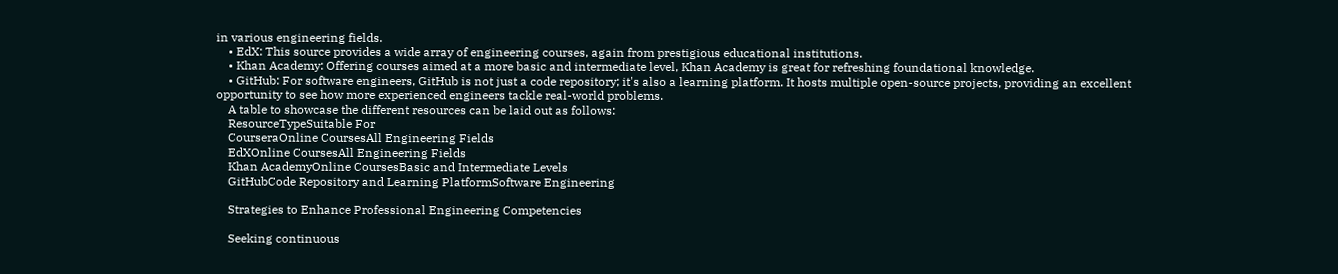in various engineering fields.
    • EdX: This source provides a wide array of engineering courses, again from prestigious educational institutions.
    • Khan Academy: Offering courses aimed at a more basic and intermediate level, Khan Academy is great for refreshing foundational knowledge.
    • GitHub: For software engineers, GitHub is not just a code repository; it's also a learning platform. It hosts multiple open-source projects, providing an excellent opportunity to see how more experienced engineers tackle real-world problems.
    A table to showcase the different resources can be laid out as follows:
    ResourceTypeSuitable For
    CourseraOnline CoursesAll Engineering Fields
    EdXOnline CoursesAll Engineering Fields
    Khan AcademyOnline CoursesBasic and Intermediate Levels
    GitHubCode Repository and Learning PlatformSoftware Engineering

    Strategies to Enhance Professional Engineering Competencies

    Seeking continuous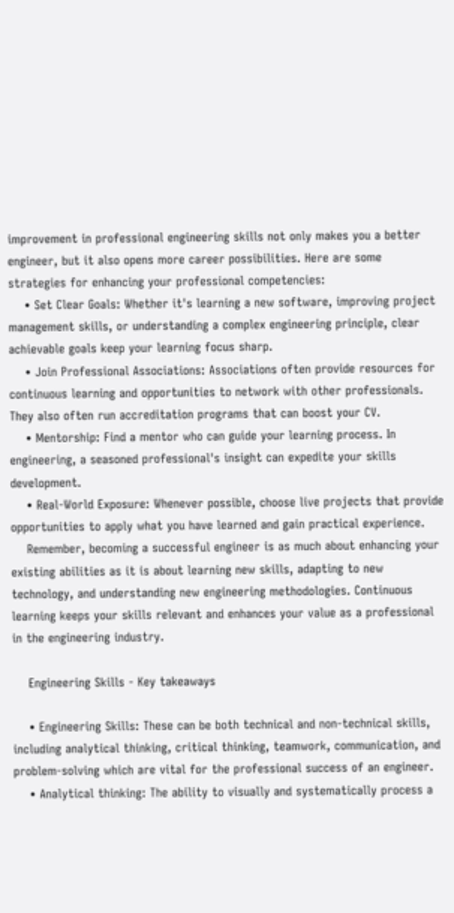improvement in professional engineering skills not only makes you a better engineer, but it also opens more career possibilities. Here are some strategies for enhancing your professional competencies:
    • Set Clear Goals: Whether it's learning a new software, improving project management skills, or understanding a complex engineering principle, clear achievable goals keep your learning focus sharp.
    • Join Professional Associations: Associations often provide resources for continuous learning and opportunities to network with other professionals. They also often run accreditation programs that can boost your CV.
    • Mentorship: Find a mentor who can guide your learning process. In engineering, a seasoned professional's insight can expedite your skills development.
    • Real-World Exposure: Whenever possible, choose live projects that provide opportunities to apply what you have learned and gain practical experience.
    Remember, becoming a successful engineer is as much about enhancing your existing abilities as it is about learning new skills, adapting to new technology, and understanding new engineering methodologies. Continuous learning keeps your skills relevant and enhances your value as a professional in the engineering industry.

    Engineering Skills - Key takeaways

    • Engineering Skills: These can be both technical and non-technical skills, including analytical thinking, critical thinking, teamwork, communication, and problem-solving which are vital for the professional success of an engineer.
    • Analytical thinking: The ability to visually and systematically process a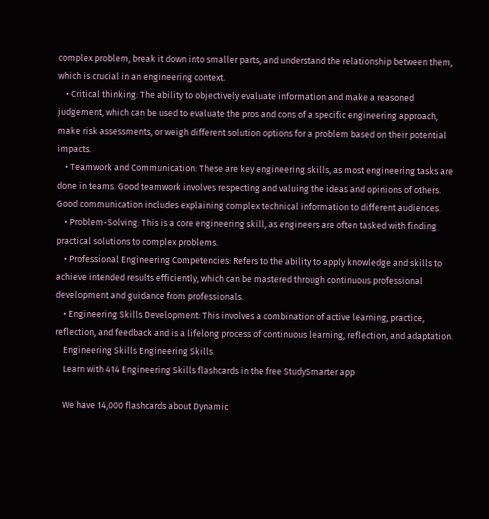complex problem, break it down into smaller parts, and understand the relationship between them, which is crucial in an engineering context.
    • Critical thinking: The ability to objectively evaluate information and make a reasoned judgement, which can be used to evaluate the pros and cons of a specific engineering approach, make risk assessments, or weigh different solution options for a problem based on their potential impacts.
    • Teamwork and Communication: These are key engineering skills, as most engineering tasks are done in teams. Good teamwork involves respecting and valuing the ideas and opinions of others. Good communication includes explaining complex technical information to different audiences.
    • Problem-Solving: This is a core engineering skill, as engineers are often tasked with finding practical solutions to complex problems.
    • Professional Engineering Competencies: Refers to the ability to apply knowledge and skills to achieve intended results efficiently, which can be mastered through continuous professional development and guidance from professionals.
    • Engineering Skills Development: This involves a combination of active learning, practice, reflection, and feedback and is a lifelong process of continuous learning, reflection, and adaptation.
    Engineering Skills Engineering Skills
    Learn with 414 Engineering Skills flashcards in the free StudySmarter app

    We have 14,000 flashcards about Dynamic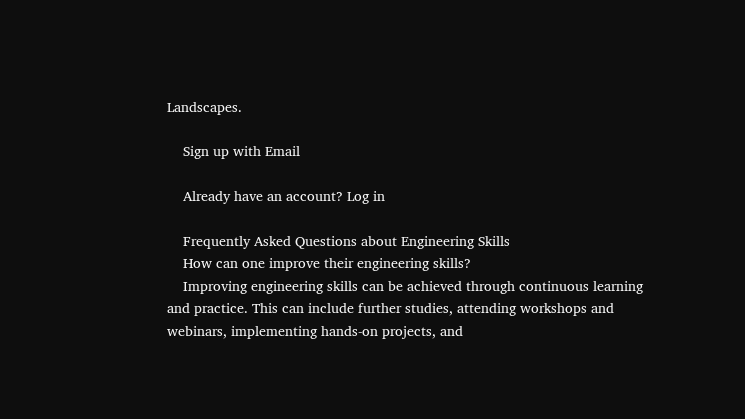Landscapes.

    Sign up with Email

    Already have an account? Log in

    Frequently Asked Questions about Engineering Skills
    How can one improve their engineering skills?
    Improving engineering skills can be achieved through continuous learning and practice. This can include further studies, attending workshops and webinars, implementing hands-on projects, and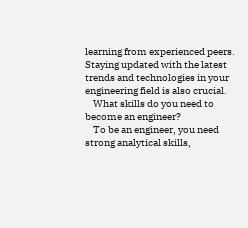learning from experienced peers. Staying updated with the latest trends and technologies in your engineering field is also crucial.
    What skills do you need to become an engineer?
    To be an engineer, you need strong analytical skills,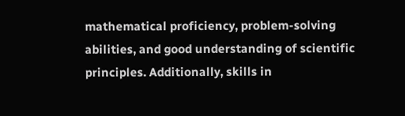mathematical proficiency, problem-solving abilities, and good understanding of scientific principles. Additionally, skills in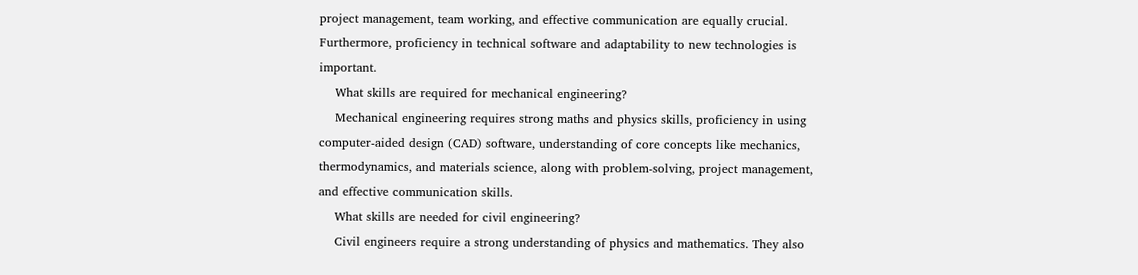project management, team working, and effective communication are equally crucial. Furthermore, proficiency in technical software and adaptability to new technologies is important.
    What skills are required for mechanical engineering?
    Mechanical engineering requires strong maths and physics skills, proficiency in using computer-aided design (CAD) software, understanding of core concepts like mechanics, thermodynamics, and materials science, along with problem-solving, project management, and effective communication skills.
    What skills are needed for civil engineering?
    Civil engineers require a strong understanding of physics and mathematics. They also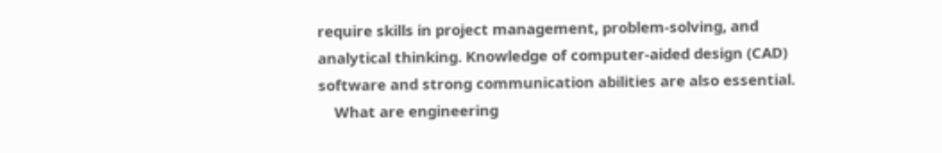require skills in project management, problem-solving, and analytical thinking. Knowledge of computer-aided design (CAD) software and strong communication abilities are also essential.
    What are engineering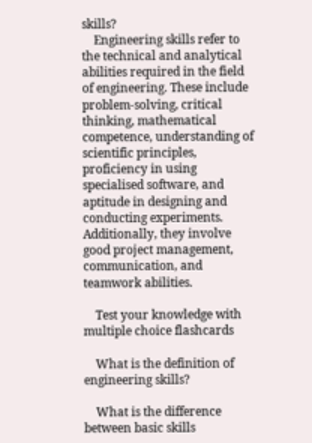skills?
    Engineering skills refer to the technical and analytical abilities required in the field of engineering. These include problem-solving, critical thinking, mathematical competence, understanding of scientific principles, proficiency in using specialised software, and aptitude in designing and conducting experiments. Additionally, they involve good project management, communication, and teamwork abilities.

    Test your knowledge with multiple choice flashcards

    What is the definition of engineering skills?

    What is the difference between basic skills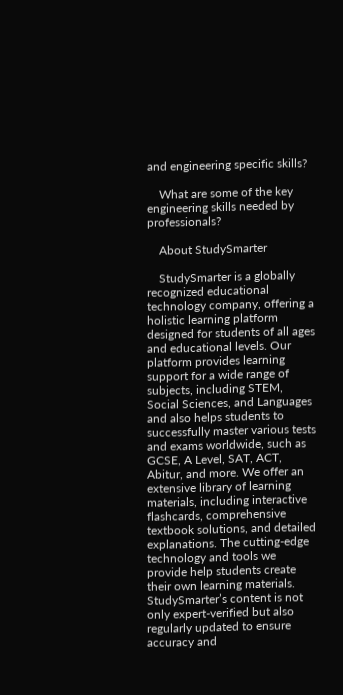and engineering specific skills?

    What are some of the key engineering skills needed by professionals?

    About StudySmarter

    StudySmarter is a globally recognized educational technology company, offering a holistic learning platform designed for students of all ages and educational levels. Our platform provides learning support for a wide range of subjects, including STEM, Social Sciences, and Languages and also helps students to successfully master various tests and exams worldwide, such as GCSE, A Level, SAT, ACT, Abitur, and more. We offer an extensive library of learning materials, including interactive flashcards, comprehensive textbook solutions, and detailed explanations. The cutting-edge technology and tools we provide help students create their own learning materials. StudySmarter’s content is not only expert-verified but also regularly updated to ensure accuracy and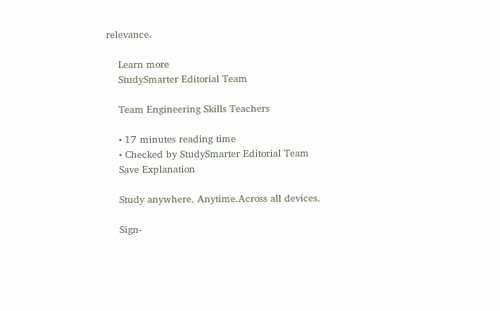relevance.

    Learn more
    StudySmarter Editorial Team

    Team Engineering Skills Teachers

    • 17 minutes reading time
    • Checked by StudySmarter Editorial Team
    Save Explanation

    Study anywhere. Anytime.Across all devices.

    Sign-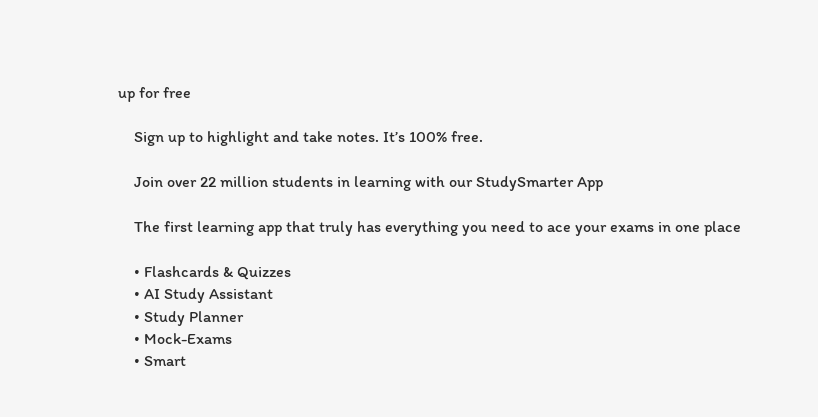up for free

    Sign up to highlight and take notes. It’s 100% free.

    Join over 22 million students in learning with our StudySmarter App

    The first learning app that truly has everything you need to ace your exams in one place

    • Flashcards & Quizzes
    • AI Study Assistant
    • Study Planner
    • Mock-Exams
    • Smart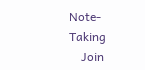Note-Taking
    Join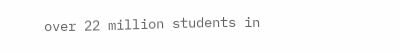over 22 million students in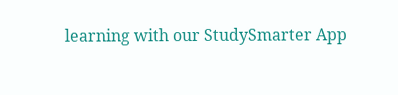learning with our StudySmarter App